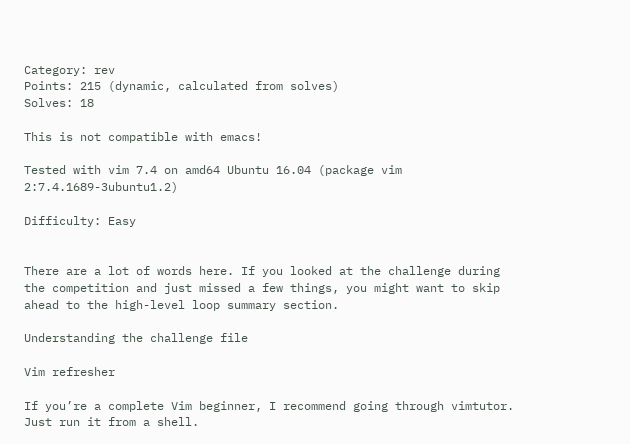Category: rev
Points: 215 (dynamic, calculated from solves)
Solves: 18

This is not compatible with emacs!

Tested with vim 7.4 on amd64 Ubuntu 16.04 (package vim 2:7.4.1689-3ubuntu1.2)

Difficulty: Easy


There are a lot of words here. If you looked at the challenge during the competition and just missed a few things, you might want to skip ahead to the high-level loop summary section.

Understanding the challenge file

Vim refresher

If you’re a complete Vim beginner, I recommend going through vimtutor. Just run it from a shell.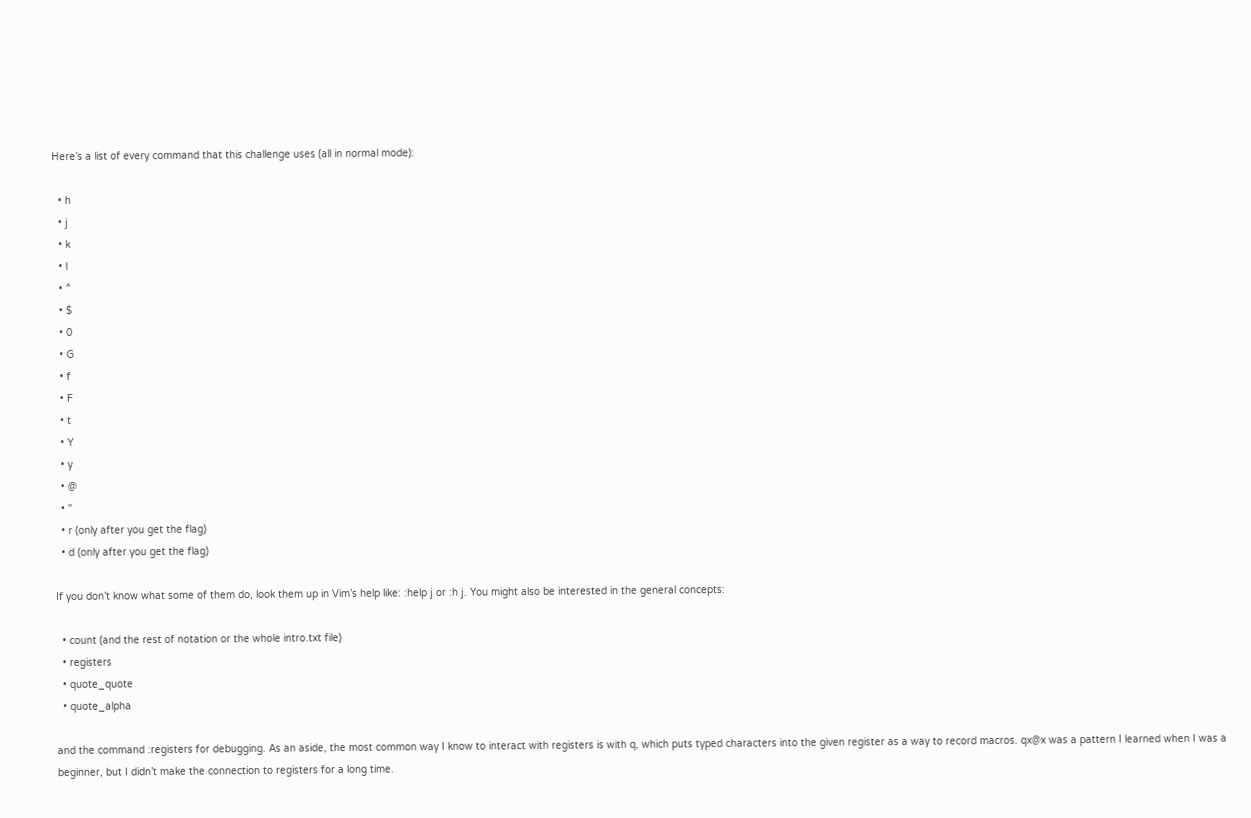Here’s a list of every command that this challenge uses (all in normal mode):

  • h
  • j
  • k
  • l
  • ^
  • $
  • 0
  • G
  • f
  • F
  • t
  • Y
  • y
  • @
  • "
  • r (only after you get the flag)
  • d (only after you get the flag)

If you don’t know what some of them do, look them up in Vim’s help like: :help j or :h j. You might also be interested in the general concepts:

  • count (and the rest of notation or the whole intro.txt file)
  • registers
  • quote_quote
  • quote_alpha

and the command :registers for debugging. As an aside, the most common way I know to interact with registers is with q, which puts typed characters into the given register as a way to record macros. qx@x was a pattern I learned when I was a beginner, but I didn’t make the connection to registers for a long time.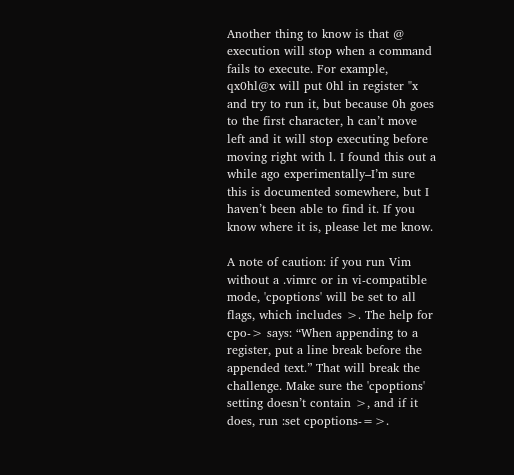Another thing to know is that @ execution will stop when a command fails to execute. For example, qx0hl@x will put 0hl in register "x and try to run it, but because 0h goes to the first character, h can’t move left and it will stop executing before moving right with l. I found this out a while ago experimentally–I’m sure this is documented somewhere, but I haven’t been able to find it. If you know where it is, please let me know.

A note of caution: if you run Vim without a .vimrc or in vi-compatible mode, 'cpoptions' will be set to all flags, which includes >. The help for cpo-> says: “When appending to a register, put a line break before the appended text.” That will break the challenge. Make sure the 'cpoptions' setting doesn’t contain >, and if it does, run :set cpoptions-=>.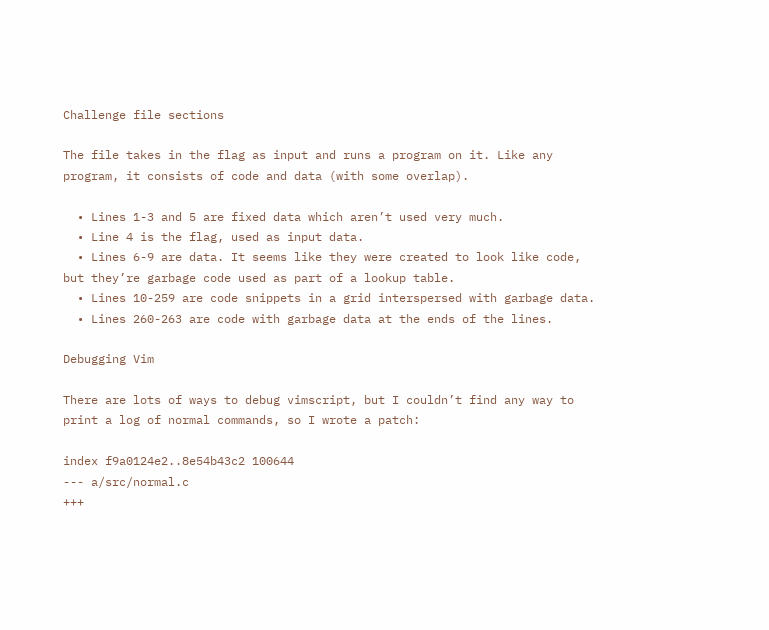Challenge file sections

The file takes in the flag as input and runs a program on it. Like any program, it consists of code and data (with some overlap).

  • Lines 1-3 and 5 are fixed data which aren’t used very much.
  • Line 4 is the flag, used as input data.
  • Lines 6-9 are data. It seems like they were created to look like code, but they’re garbage code used as part of a lookup table.
  • Lines 10-259 are code snippets in a grid interspersed with garbage data.
  • Lines 260-263 are code with garbage data at the ends of the lines.

Debugging Vim

There are lots of ways to debug vimscript, but I couldn’t find any way to print a log of normal commands, so I wrote a patch:

index f9a0124e2..8e54b43c2 100644
--- a/src/normal.c
+++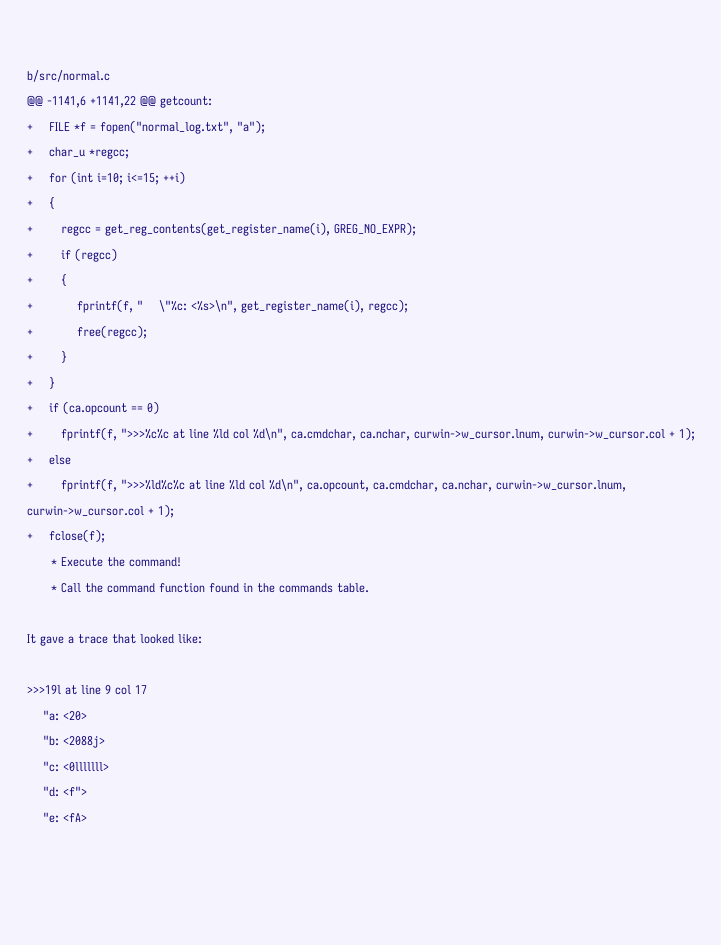b/src/normal.c
@@ -1141,6 +1141,22 @@ getcount:
+    FILE *f = fopen("normal_log.txt", "a");
+    char_u *regcc;
+    for (int i=10; i<=15; ++i)
+    {
+       regcc = get_reg_contents(get_register_name(i), GREG_NO_EXPR);
+       if (regcc)
+       {
+           fprintf(f, "    \"%c: <%s>\n", get_register_name(i), regcc);
+           free(regcc);
+       }
+    }
+    if (ca.opcount == 0)
+       fprintf(f, ">>>%c%c at line %ld col %d\n", ca.cmdchar, ca.nchar, curwin->w_cursor.lnum, curwin->w_cursor.col + 1);
+    else
+       fprintf(f, ">>>%ld%c%c at line %ld col %d\n", ca.opcount, ca.cmdchar, ca.nchar, curwin->w_cursor.lnum, curwin->w_cursor.col + 1);
+    fclose(f);
      * Execute the command!
      * Call the command function found in the commands table.

It gave a trace that looked like:

>>>19l at line 9 col 17
    "a: <20>
    "b: <2088j>
    "c: <0lllllll>
    "d: <f">
    "e: <fA>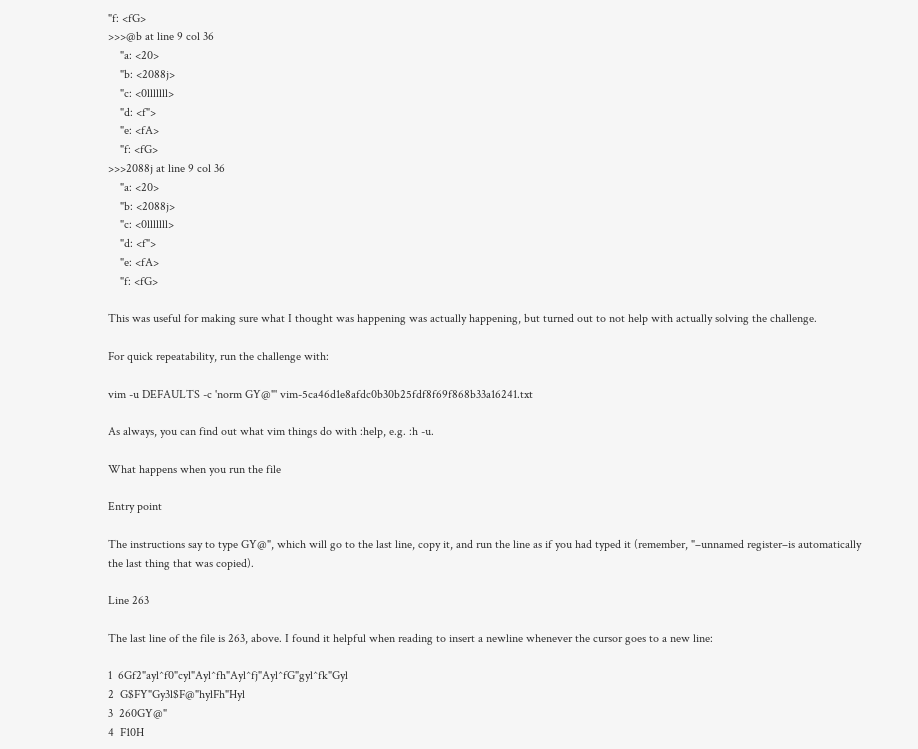"f: <fG>
>>>@b at line 9 col 36
    "a: <20>
    "b: <2088j>
    "c: <0lllllll>
    "d: <f">
    "e: <fA>
    "f: <fG>
>>>2088j at line 9 col 36
    "a: <20>
    "b: <2088j>
    "c: <0lllllll>
    "d: <f">
    "e: <fA>
    "f: <fG>

This was useful for making sure what I thought was happening was actually happening, but turned out to not help with actually solving the challenge.

For quick repeatability, run the challenge with:

vim -u DEFAULTS -c 'norm GY@"' vim-5ca46d1e8afdc0b30b25fdf8f69f868b33a16241.txt

As always, you can find out what vim things do with :help, e.g. :h -u.

What happens when you run the file

Entry point

The instructions say to type GY@", which will go to the last line, copy it, and run the line as if you had typed it (remember, "–unnamed register–is automatically the last thing that was copied).

Line 263

The last line of the file is 263, above. I found it helpful when reading to insert a newline whenever the cursor goes to a new line:

1  6Gf2"ayl^f0"cyl"Ayl^fh"Ayl^fj"Ayl^fG"gyl^fk"Gyl
2  G$FY"Gy3l$F@"hylFh"Hyl
3  260GY@"
4  F10H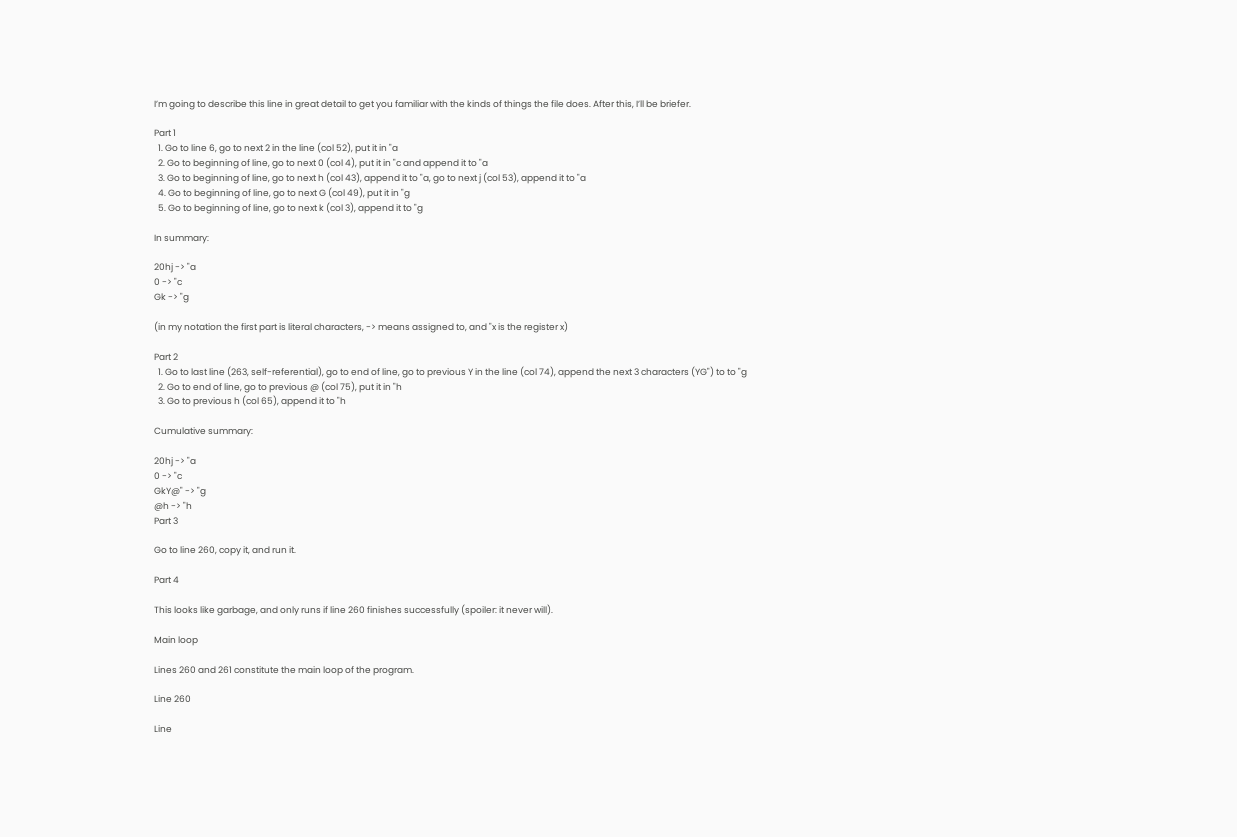I’m going to describe this line in great detail to get you familiar with the kinds of things the file does. After this, I’ll be briefer.

Part 1
  1. Go to line 6, go to next 2 in the line (col 52), put it in "a
  2. Go to beginning of line, go to next 0 (col 4), put it in "c and append it to "a
  3. Go to beginning of line, go to next h (col 43), append it to "a, go to next j (col 53), append it to "a
  4. Go to beginning of line, go to next G (col 49), put it in "g
  5. Go to beginning of line, go to next k (col 3), append it to "g

In summary:

20hj -> "a
0 -> "c
Gk -> "g

(in my notation the first part is literal characters, -> means assigned to, and "x is the register x)

Part 2
  1. Go to last line (263, self-referential), go to end of line, go to previous Y in the line (col 74), append the next 3 characters (YG") to to "g
  2. Go to end of line, go to previous @ (col 75), put it in "h
  3. Go to previous h (col 65), append it to "h

Cumulative summary:

20hj -> "a
0 -> "c
GkY@" -> "g
@h -> "h
Part 3

Go to line 260, copy it, and run it.

Part 4

This looks like garbage, and only runs if line 260 finishes successfully (spoiler: it never will).

Main loop

Lines 260 and 261 constitute the main loop of the program.

Line 260

Line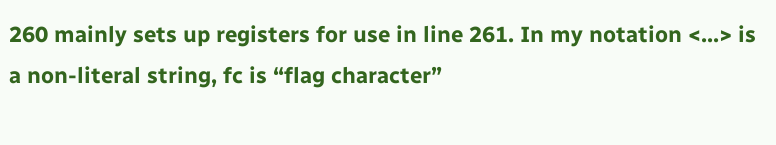260 mainly sets up registers for use in line 261. In my notation <...> is a non-literal string, fc is “flag character”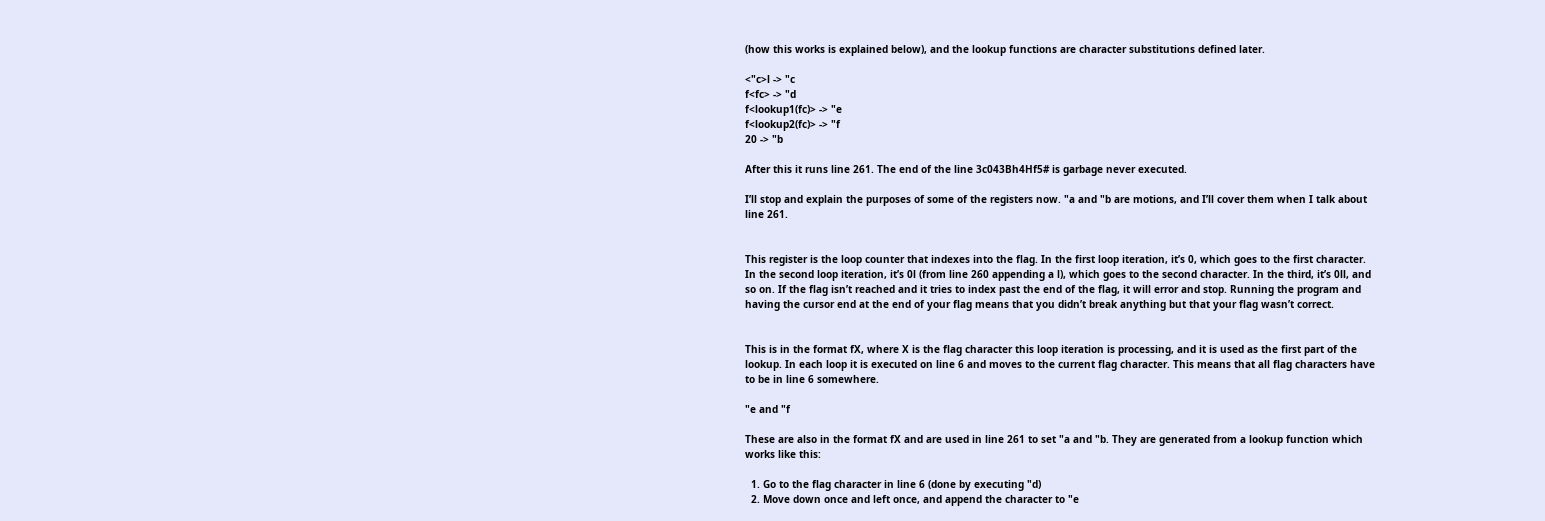(how this works is explained below), and the lookup functions are character substitutions defined later.

<"c>l -> "c
f<fc> -> "d
f<lookup1(fc)> -> "e
f<lookup2(fc)> -> "f
20 -> "b

After this it runs line 261. The end of the line 3c043Bh4Hf5# is garbage never executed.

I’ll stop and explain the purposes of some of the registers now. "a and "b are motions, and I’ll cover them when I talk about line 261.


This register is the loop counter that indexes into the flag. In the first loop iteration, it’s 0, which goes to the first character. In the second loop iteration, it’s 0l (from line 260 appending a l), which goes to the second character. In the third, it’s 0ll, and so on. If the flag isn’t reached and it tries to index past the end of the flag, it will error and stop. Running the program and having the cursor end at the end of your flag means that you didn’t break anything but that your flag wasn’t correct.


This is in the format fX, where X is the flag character this loop iteration is processing, and it is used as the first part of the lookup. In each loop it is executed on line 6 and moves to the current flag character. This means that all flag characters have to be in line 6 somewhere.

"e and "f

These are also in the format fX and are used in line 261 to set "a and "b. They are generated from a lookup function which works like this:

  1. Go to the flag character in line 6 (done by executing "d)
  2. Move down once and left once, and append the character to "e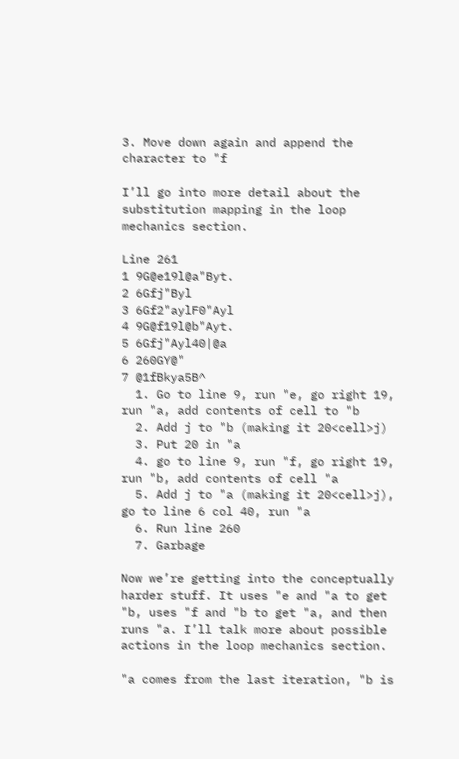3. Move down again and append the character to "f

I’ll go into more detail about the substitution mapping in the loop mechanics section.

Line 261
1 9G@e19l@a"Byt.
2 6Gfj"Byl
3 6Gf2"aylF0"Ayl
4 9G@f19l@b"Ayt.
5 6Gfj"Ayl40|@a
6 260GY@"
7 @1fBkya5B^
  1. Go to line 9, run "e, go right 19, run "a, add contents of cell to "b
  2. Add j to "b (making it 20<cell>j)
  3. Put 20 in "a
  4. go to line 9, run "f, go right 19, run "b, add contents of cell "a
  5. Add j to "a (making it 20<cell>j), go to line 6 col 40, run "a
  6. Run line 260
  7. Garbage

Now we’re getting into the conceptually harder stuff. It uses "e and "a to get "b, uses "f and "b to get "a, and then runs "a. I’ll talk more about possible actions in the loop mechanics section.

"a comes from the last iteration, "b is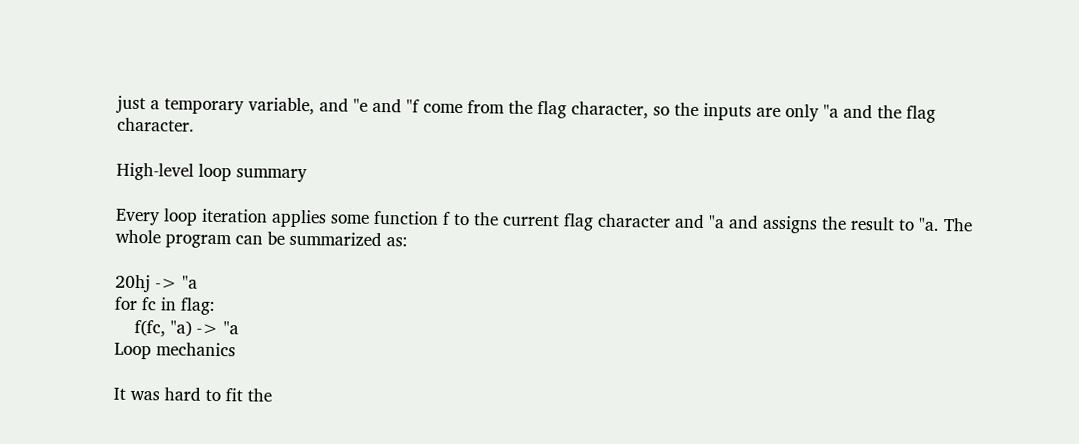just a temporary variable, and "e and "f come from the flag character, so the inputs are only "a and the flag character.

High-level loop summary

Every loop iteration applies some function f to the current flag character and "a and assigns the result to "a. The whole program can be summarized as:

20hj -> "a
for fc in flag:
    f(fc, "a) -> "a
Loop mechanics

It was hard to fit the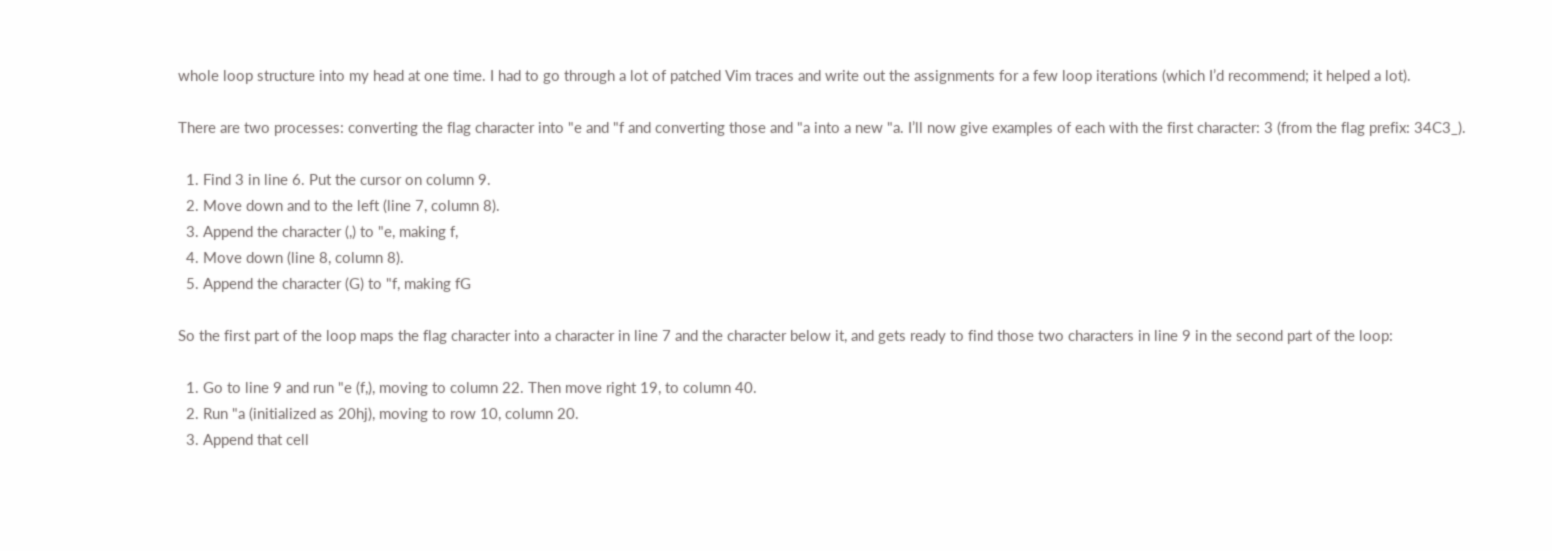whole loop structure into my head at one time. I had to go through a lot of patched Vim traces and write out the assignments for a few loop iterations (which I’d recommend; it helped a lot).

There are two processes: converting the flag character into "e and "f and converting those and "a into a new "a. I’ll now give examples of each with the first character: 3 (from the flag prefix: 34C3_).

  1. Find 3 in line 6. Put the cursor on column 9.
  2. Move down and to the left (line 7, column 8).
  3. Append the character (,) to "e, making f,
  4. Move down (line 8, column 8).
  5. Append the character (G) to "f, making fG

So the first part of the loop maps the flag character into a character in line 7 and the character below it, and gets ready to find those two characters in line 9 in the second part of the loop:

  1. Go to line 9 and run "e (f,), moving to column 22. Then move right 19, to column 40.
  2. Run "a (initialized as 20hj), moving to row 10, column 20.
  3. Append that cell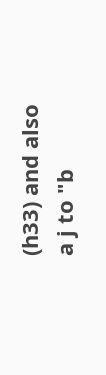(h33) and also a j to "b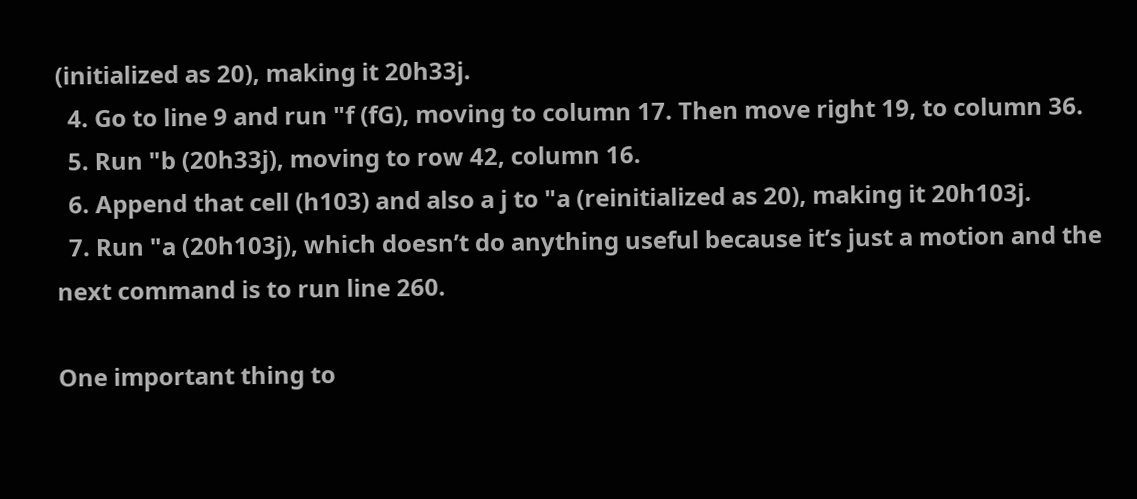(initialized as 20), making it 20h33j.
  4. Go to line 9 and run "f (fG), moving to column 17. Then move right 19, to column 36.
  5. Run "b (20h33j), moving to row 42, column 16.
  6. Append that cell (h103) and also a j to "a (reinitialized as 20), making it 20h103j.
  7. Run "a (20h103j), which doesn’t do anything useful because it’s just a motion and the next command is to run line 260.

One important thing to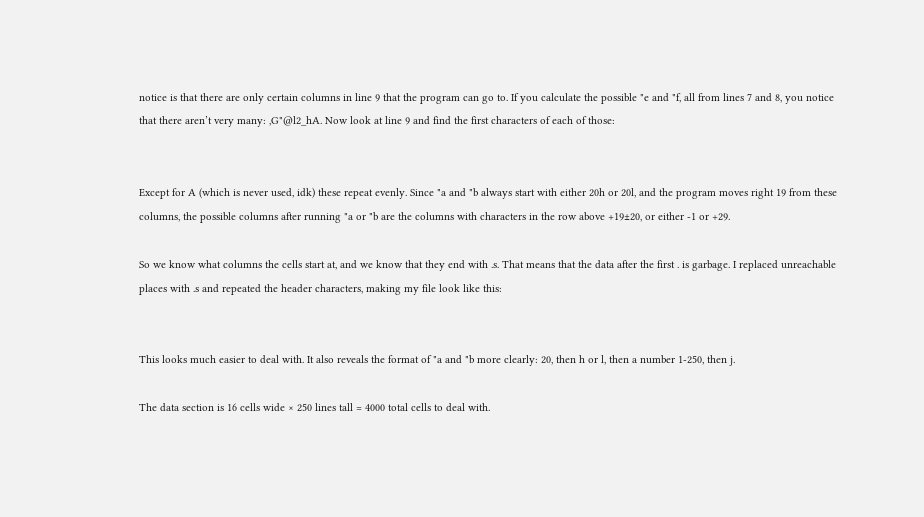notice is that there are only certain columns in line 9 that the program can go to. If you calculate the possible "e and "f, all from lines 7 and 8, you notice that there aren’t very many: ,G"@l2_hA. Now look at line 9 and find the first characters of each of those:


Except for A (which is never used, idk) these repeat evenly. Since "a and "b always start with either 20h or 20l, and the program moves right 19 from these columns, the possible columns after running "a or "b are the columns with characters in the row above +19±20, or either -1 or +29.

So we know what columns the cells start at, and we know that they end with .s. That means that the data after the first . is garbage. I replaced unreachable places with .s and repeated the header characters, making my file look like this:


This looks much easier to deal with. It also reveals the format of "a and "b more clearly: 20, then h or l, then a number 1-250, then j.

The data section is 16 cells wide × 250 lines tall = 4000 total cells to deal with.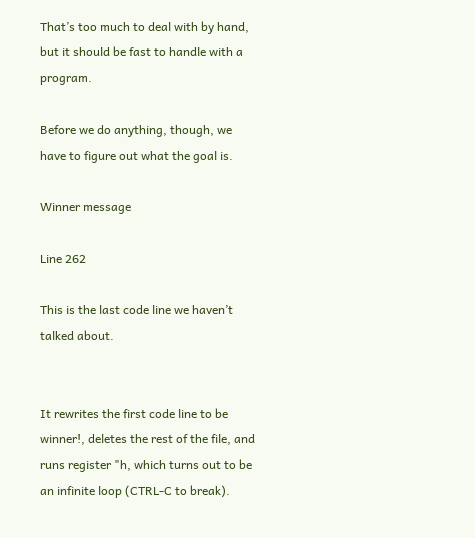That’s too much to deal with by hand, but it should be fast to handle with a program.

Before we do anything, though, we have to figure out what the goal is.

Winner message

Line 262

This is the last code line we haven’t talked about.


It rewrites the first code line to be winner!, deletes the rest of the file, and runs register "h, which turns out to be an infinite loop (CTRL-C to break).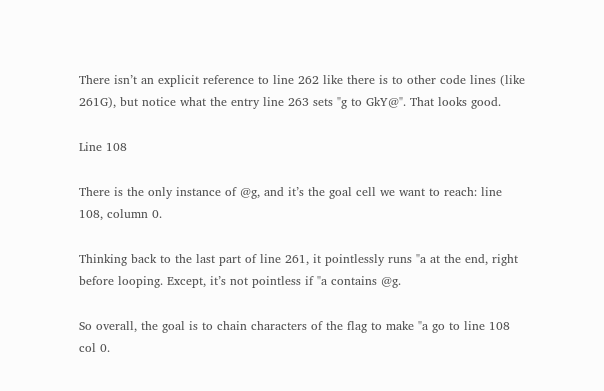There isn’t an explicit reference to line 262 like there is to other code lines (like 261G), but notice what the entry line 263 sets "g to GkY@". That looks good.

Line 108

There is the only instance of @g, and it’s the goal cell we want to reach: line 108, column 0.

Thinking back to the last part of line 261, it pointlessly runs "a at the end, right before looping. Except, it’s not pointless if "a contains @g.

So overall, the goal is to chain characters of the flag to make "a go to line 108 col 0.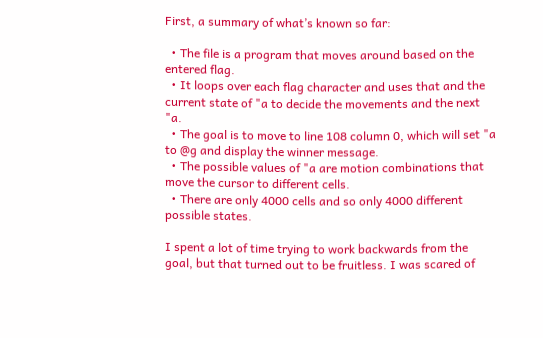First, a summary of what’s known so far:

  • The file is a program that moves around based on the entered flag.
  • It loops over each flag character and uses that and the current state of "a to decide the movements and the next "a.
  • The goal is to move to line 108 column 0, which will set "a to @g and display the winner message.
  • The possible values of "a are motion combinations that move the cursor to different cells.
  • There are only 4000 cells and so only 4000 different possible states.

I spent a lot of time trying to work backwards from the goal, but that turned out to be fruitless. I was scared of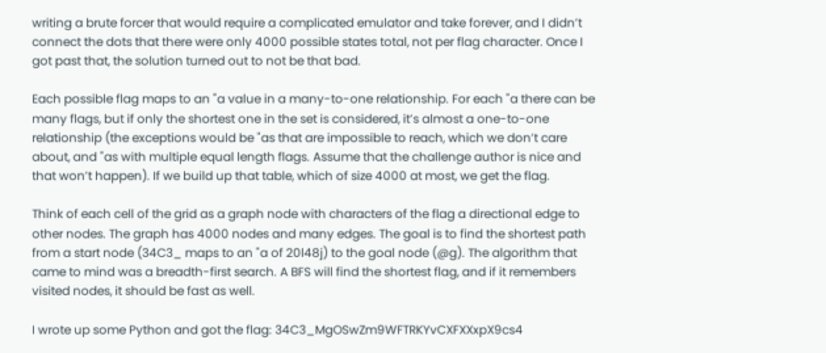writing a brute forcer that would require a complicated emulator and take forever, and I didn’t connect the dots that there were only 4000 possible states total, not per flag character. Once I got past that, the solution turned out to not be that bad.

Each possible flag maps to an "a value in a many-to-one relationship. For each "a there can be many flags, but if only the shortest one in the set is considered, it’s almost a one-to-one relationship (the exceptions would be "as that are impossible to reach, which we don’t care about, and "as with multiple equal length flags. Assume that the challenge author is nice and that won’t happen). If we build up that table, which of size 4000 at most, we get the flag.

Think of each cell of the grid as a graph node with characters of the flag a directional edge to other nodes. The graph has 4000 nodes and many edges. The goal is to find the shortest path from a start node (34C3_ maps to an "a of 20l48j) to the goal node (@g). The algorithm that came to mind was a breadth-first search. A BFS will find the shortest flag, and if it remembers visited nodes, it should be fast as well.

I wrote up some Python and got the flag: 34C3_MgOSwZm9WFTRKYvCXFXXxpX9cs4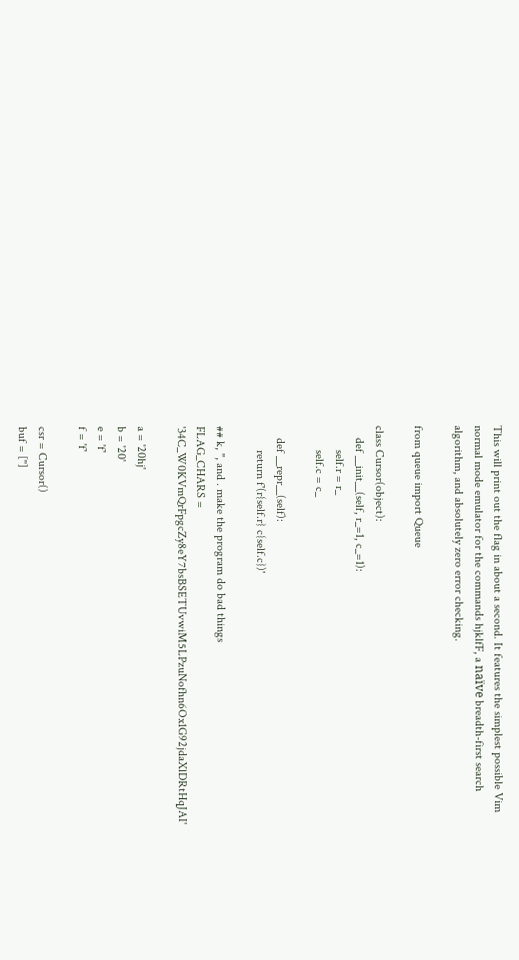This will print out the flag in about a second. It features the simplest possible Vim normal mode emulator for the commands hjklfF, a naïve breadth-first search algorithm, and absolutely zero error checking.

from queue import Queue

class Cursor(object):
    def __init__(self, r_=1, c_=1):
        self.r = r_
        self.c = c_

    def __repr__(self):
        return f'(r{self.r} c{self.c})'

## k, ", and . make the program do bad things
FLAG_CHARS = '34C_W0KVmQrFpgcZy8eY7bsBSETUvwiM5LPzuNofhn6Ox1G92jdaXlDRtHqJAI'

a = '20hj'
b = '20'
e = 'f'
f = 'f'

csr = Cursor()
buf = ['']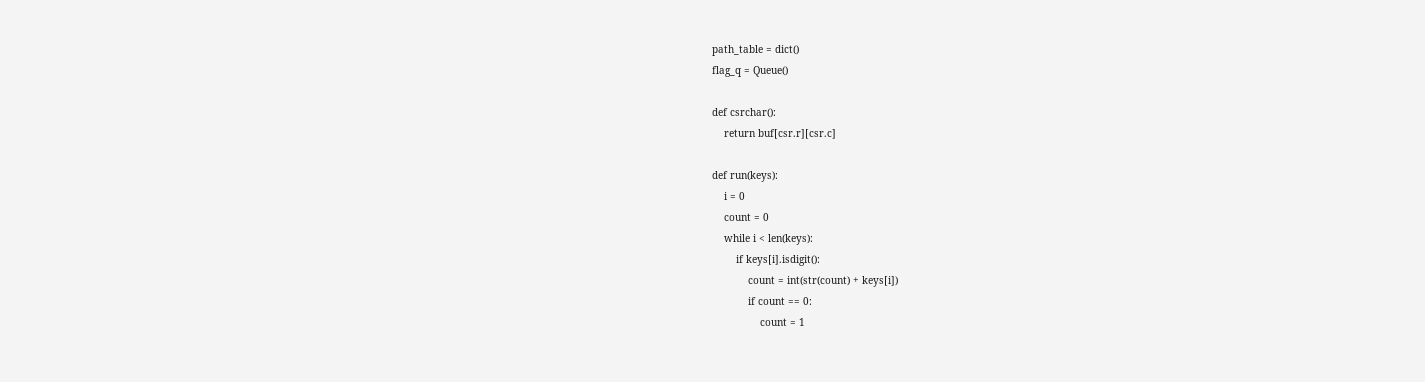path_table = dict()
flag_q = Queue()

def csrchar():
    return buf[csr.r][csr.c]

def run(keys):
    i = 0
    count = 0
    while i < len(keys):
        if keys[i].isdigit():
            count = int(str(count) + keys[i])
            if count == 0:
                count = 1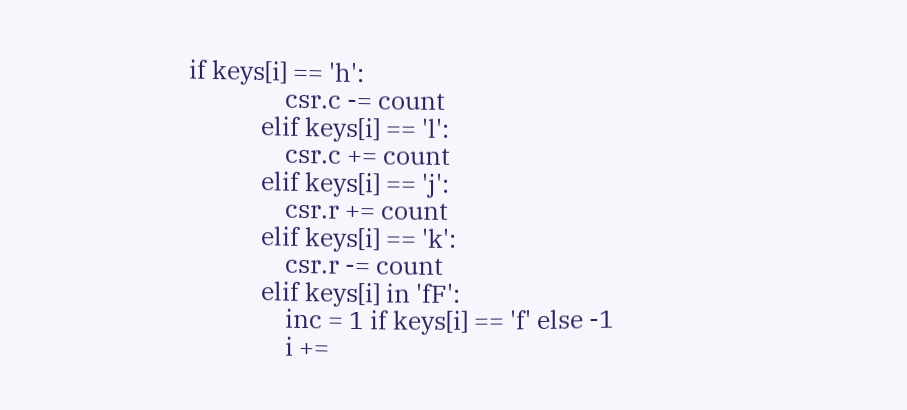if keys[i] == 'h':
                csr.c -= count
            elif keys[i] == 'l':
                csr.c += count
            elif keys[i] == 'j':
                csr.r += count
            elif keys[i] == 'k':
                csr.r -= count
            elif keys[i] in 'fF':
                inc = 1 if keys[i] == 'f' else -1
                i +=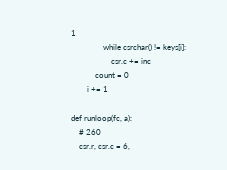1
                while csrchar() != keys[i]:
                    csr.c += inc
            count = 0
        i += 1

def runloop(fc, a):
    # 260
    csr.r, csr.c = 6,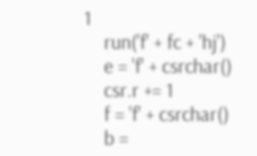1
    run('f' + fc + 'hj')
    e = 'f' + csrchar()
    csr.r += 1
    f = 'f' + csrchar()
    b =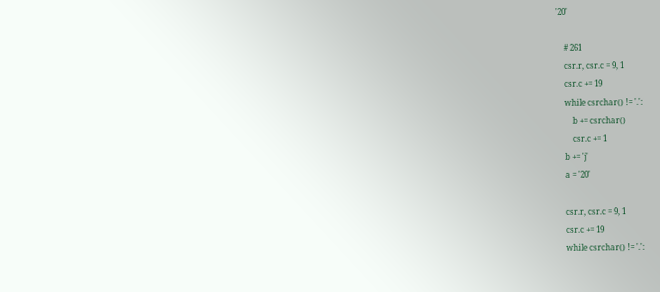'20'

    # 261
    csr.r, csr.c = 9, 1
    csr.c += 19
    while csrchar() != '.':
        b += csrchar()
        csr.c += 1
    b += 'j'
    a = '20'

    csr.r, csr.c = 9, 1
    csr.c += 19
    while csrchar() != '.':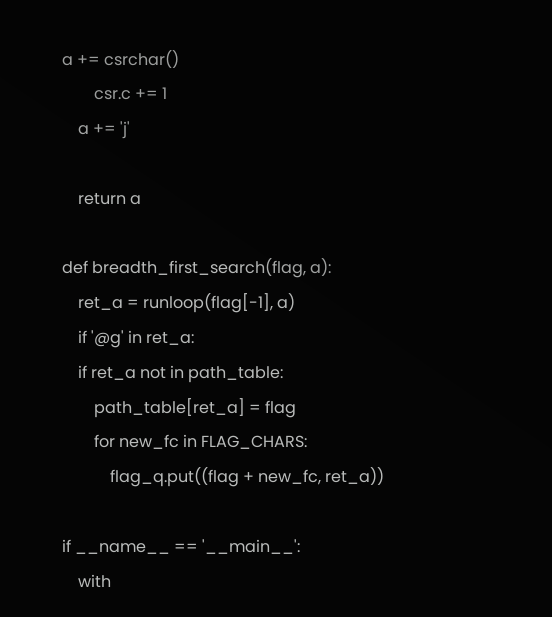a += csrchar()
        csr.c += 1
    a += 'j'

    return a

def breadth_first_search(flag, a):
    ret_a = runloop(flag[-1], a)
    if '@g' in ret_a:
    if ret_a not in path_table:
        path_table[ret_a] = flag
        for new_fc in FLAG_CHARS:
            flag_q.put((flag + new_fc, ret_a))

if __name__ == '__main__':
    with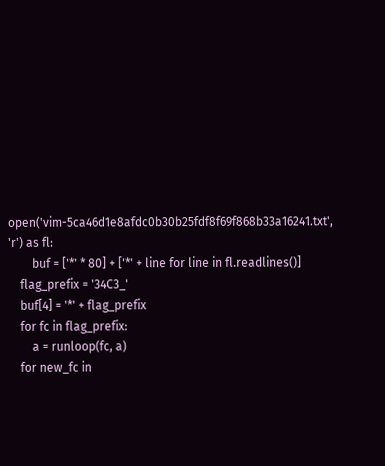open('vim-5ca46d1e8afdc0b30b25fdf8f69f868b33a16241.txt', 'r') as fl:
        buf = ['*' * 80] + ['*' + line for line in fl.readlines()]
    flag_prefix = '34C3_'
    buf[4] = '*' + flag_prefix
    for fc in flag_prefix:
        a = runloop(fc, a)
    for new_fc in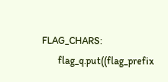FLAG_CHARS:
        flag_q.put((flag_prefix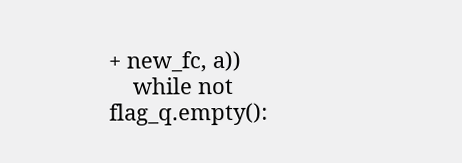+ new_fc, a))
    while not flag_q.empty():